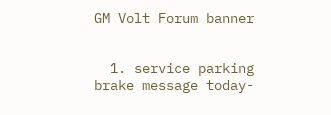GM Volt Forum banner


  1. service parking brake message today-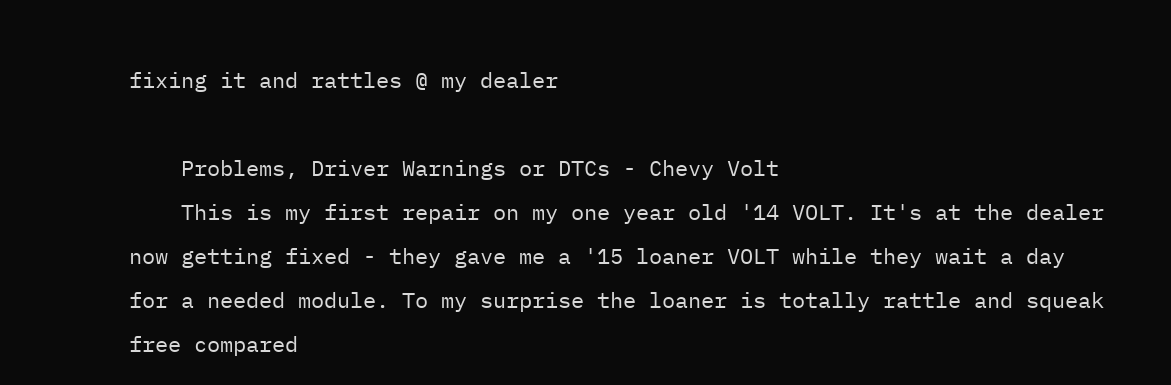fixing it and rattles @ my dealer

    Problems, Driver Warnings or DTCs - Chevy Volt
    This is my first repair on my one year old '14 VOLT. It's at the dealer now getting fixed - they gave me a '15 loaner VOLT while they wait a day for a needed module. To my surprise the loaner is totally rattle and squeak free compared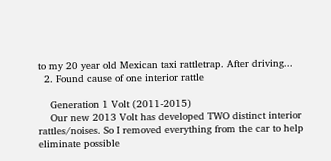to my 20 year old Mexican taxi rattletrap. After driving...
  2. Found cause of one interior rattle

    Generation 1 Volt (2011-2015)
    Our new 2013 Volt has developed TWO distinct interior rattles/noises. So I removed everything from the car to help eliminate possible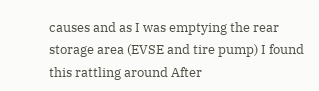causes and as I was emptying the rear storage area (EVSE and tire pump) I found this rattling around After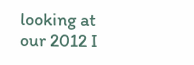looking at our 2012 I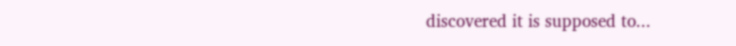discovered it is supposed to...